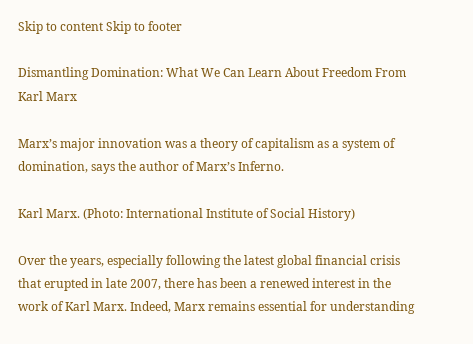Skip to content Skip to footer

Dismantling Domination: What We Can Learn About Freedom From Karl Marx

Marx’s major innovation was a theory of capitalism as a system of domination, says the author of Marx’s Inferno.

Karl Marx. (Photo: International Institute of Social History)

Over the years, especially following the latest global financial crisis that erupted in late 2007, there has been a renewed interest in the work of Karl Marx. Indeed, Marx remains essential for understanding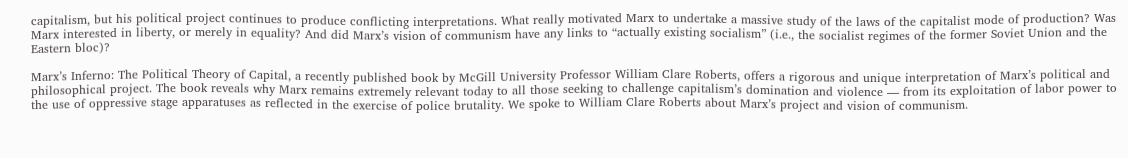capitalism, but his political project continues to produce conflicting interpretations. What really motivated Marx to undertake a massive study of the laws of the capitalist mode of production? Was Marx interested in liberty, or merely in equality? And did Marx’s vision of communism have any links to “actually existing socialism” (i.e., the socialist regimes of the former Soviet Union and the Eastern bloc)?

Marx’s Inferno: The Political Theory of Capital, a recently published book by McGill University Professor William Clare Roberts, offers a rigorous and unique interpretation of Marx’s political and philosophical project. The book reveals why Marx remains extremely relevant today to all those seeking to challenge capitalism’s domination and violence — from its exploitation of labor power to the use of oppressive stage apparatuses as reflected in the exercise of police brutality. We spoke to William Clare Roberts about Marx’s project and vision of communism.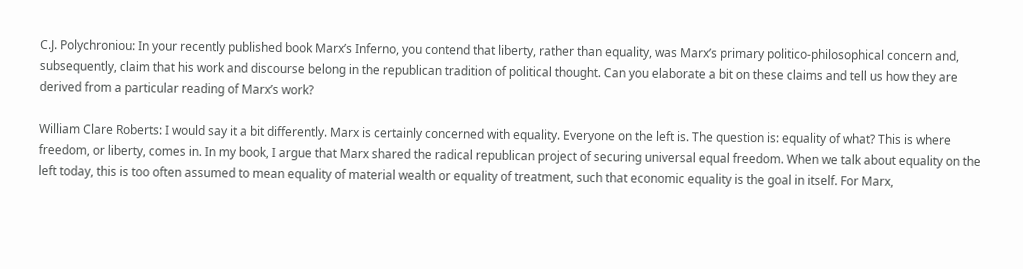C.J. Polychroniou: In your recently published book Marx’s Inferno, you contend that liberty, rather than equality, was Marx’s primary politico-philosophical concern and, subsequently, claim that his work and discourse belong in the republican tradition of political thought. Can you elaborate a bit on these claims and tell us how they are derived from a particular reading of Marx’s work?

William Clare Roberts: I would say it a bit differently. Marx is certainly concerned with equality. Everyone on the left is. The question is: equality of what? This is where freedom, or liberty, comes in. In my book, I argue that Marx shared the radical republican project of securing universal equal freedom. When we talk about equality on the left today, this is too often assumed to mean equality of material wealth or equality of treatment, such that economic equality is the goal in itself. For Marx,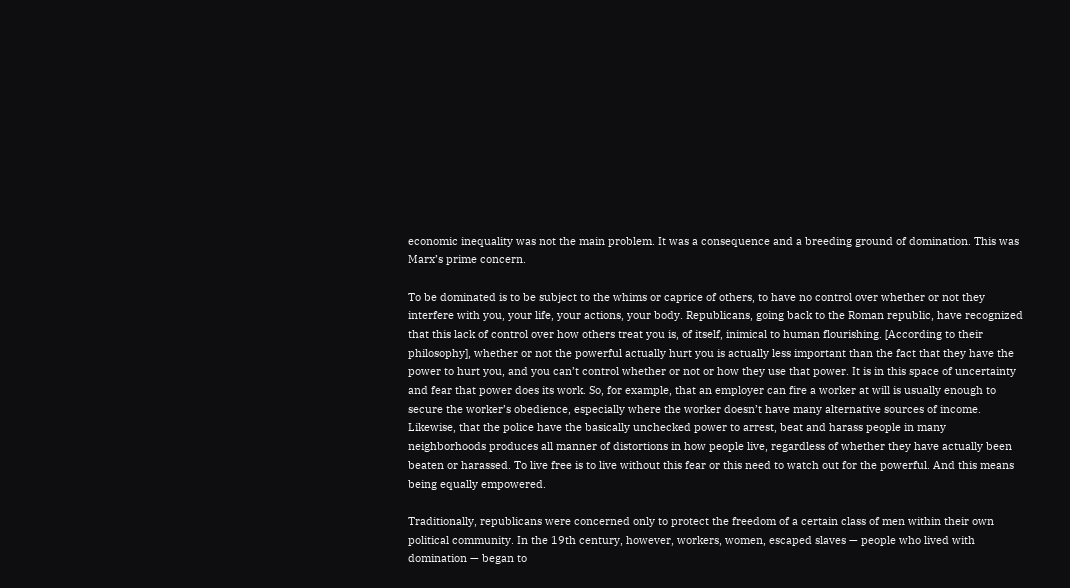economic inequality was not the main problem. It was a consequence and a breeding ground of domination. This was Marx’s prime concern.

To be dominated is to be subject to the whims or caprice of others, to have no control over whether or not they interfere with you, your life, your actions, your body. Republicans, going back to the Roman republic, have recognized that this lack of control over how others treat you is, of itself, inimical to human flourishing. [According to their philosophy], whether or not the powerful actually hurt you is actually less important than the fact that they have the power to hurt you, and you can’t control whether or not or how they use that power. It is in this space of uncertainty and fear that power does its work. So, for example, that an employer can fire a worker at will is usually enough to secure the worker’s obedience, especially where the worker doesn’t have many alternative sources of income. Likewise, that the police have the basically unchecked power to arrest, beat and harass people in many neighborhoods produces all manner of distortions in how people live, regardless of whether they have actually been beaten or harassed. To live free is to live without this fear or this need to watch out for the powerful. And this means being equally empowered.

Traditionally, republicans were concerned only to protect the freedom of a certain class of men within their own political community. In the 19th century, however, workers, women, escaped slaves — people who lived with domination — began to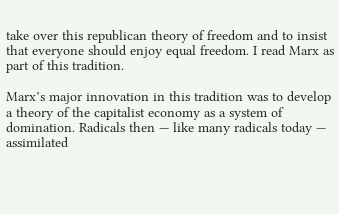take over this republican theory of freedom and to insist that everyone should enjoy equal freedom. I read Marx as part of this tradition.

Marx’s major innovation in this tradition was to develop a theory of the capitalist economy as a system of domination. Radicals then — like many radicals today — assimilated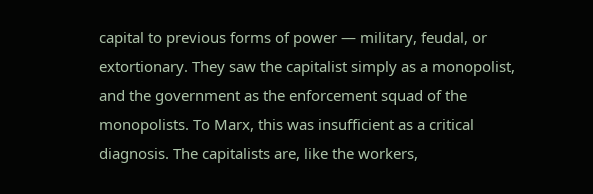capital to previous forms of power — military, feudal, or extortionary. They saw the capitalist simply as a monopolist, and the government as the enforcement squad of the monopolists. To Marx, this was insufficient as a critical diagnosis. The capitalists are, like the workers,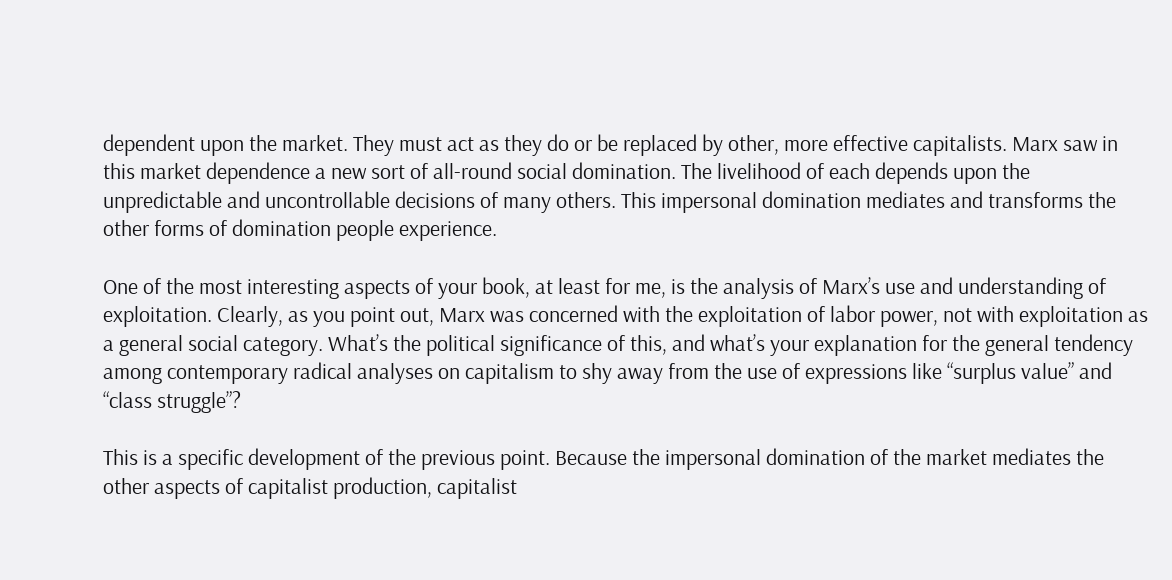dependent upon the market. They must act as they do or be replaced by other, more effective capitalists. Marx saw in this market dependence a new sort of all-round social domination. The livelihood of each depends upon the unpredictable and uncontrollable decisions of many others. This impersonal domination mediates and transforms the other forms of domination people experience.

One of the most interesting aspects of your book, at least for me, is the analysis of Marx’s use and understanding of exploitation. Clearly, as you point out, Marx was concerned with the exploitation of labor power, not with exploitation as a general social category. What’s the political significance of this, and what’s your explanation for the general tendency among contemporary radical analyses on capitalism to shy away from the use of expressions like “surplus value” and “class struggle”?

This is a specific development of the previous point. Because the impersonal domination of the market mediates the other aspects of capitalist production, capitalist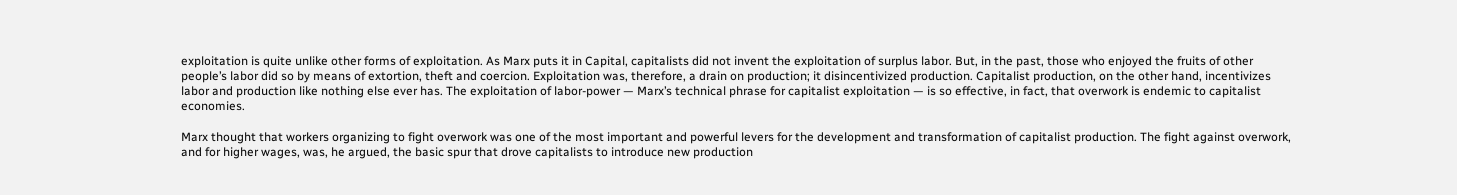exploitation is quite unlike other forms of exploitation. As Marx puts it in Capital, capitalists did not invent the exploitation of surplus labor. But, in the past, those who enjoyed the fruits of other people’s labor did so by means of extortion, theft and coercion. Exploitation was, therefore, a drain on production; it disincentivized production. Capitalist production, on the other hand, incentivizes labor and production like nothing else ever has. The exploitation of labor-power — Marx’s technical phrase for capitalist exploitation — is so effective, in fact, that overwork is endemic to capitalist economies.

Marx thought that workers organizing to fight overwork was one of the most important and powerful levers for the development and transformation of capitalist production. The fight against overwork, and for higher wages, was, he argued, the basic spur that drove capitalists to introduce new production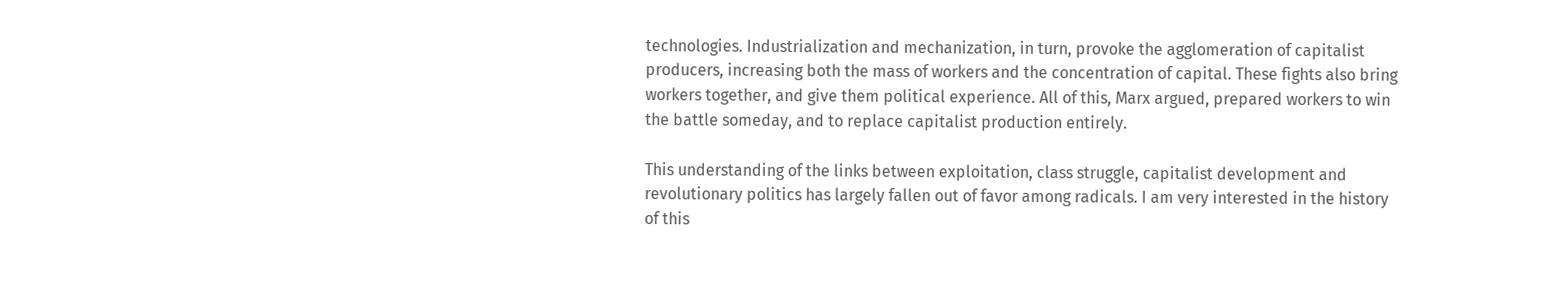technologies. Industrialization and mechanization, in turn, provoke the agglomeration of capitalist producers, increasing both the mass of workers and the concentration of capital. These fights also bring workers together, and give them political experience. All of this, Marx argued, prepared workers to win the battle someday, and to replace capitalist production entirely.

This understanding of the links between exploitation, class struggle, capitalist development and revolutionary politics has largely fallen out of favor among radicals. I am very interested in the history of this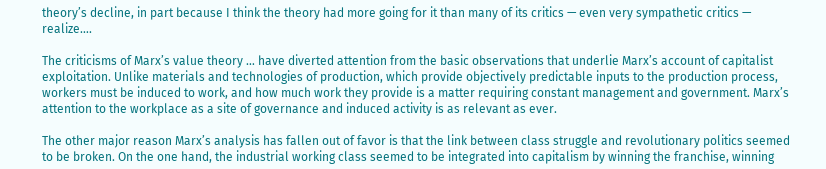theory’s decline, in part because I think the theory had more going for it than many of its critics — even very sympathetic critics — realize….

The criticisms of Marx’s value theory … have diverted attention from the basic observations that underlie Marx’s account of capitalist exploitation. Unlike materials and technologies of production, which provide objectively predictable inputs to the production process, workers must be induced to work, and how much work they provide is a matter requiring constant management and government. Marx’s attention to the workplace as a site of governance and induced activity is as relevant as ever.

The other major reason Marx’s analysis has fallen out of favor is that the link between class struggle and revolutionary politics seemed to be broken. On the one hand, the industrial working class seemed to be integrated into capitalism by winning the franchise, winning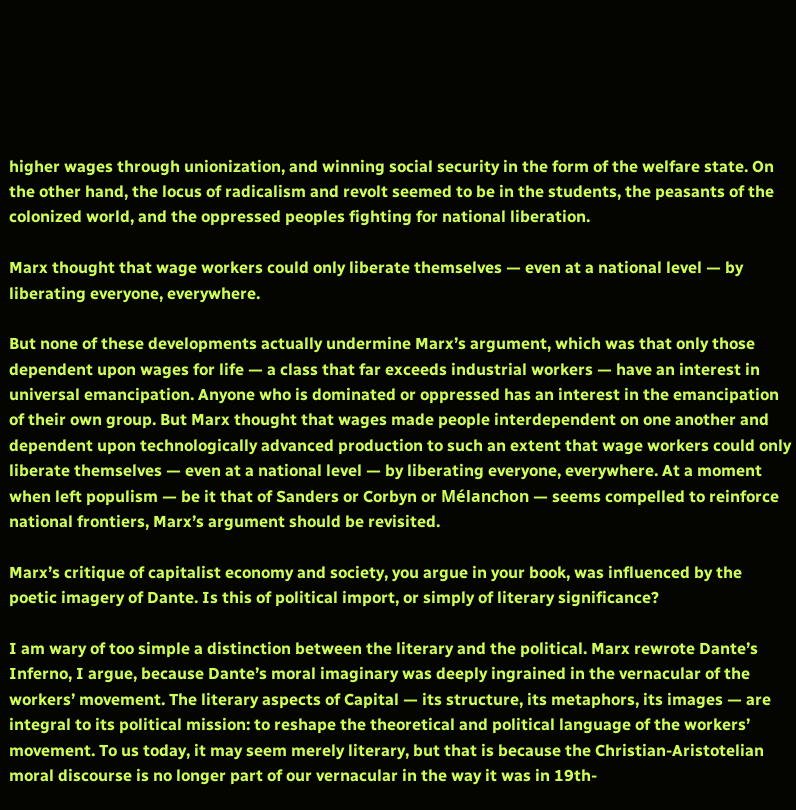higher wages through unionization, and winning social security in the form of the welfare state. On the other hand, the locus of radicalism and revolt seemed to be in the students, the peasants of the colonized world, and the oppressed peoples fighting for national liberation.

Marx thought that wage workers could only liberate themselves — even at a national level — by liberating everyone, everywhere.

But none of these developments actually undermine Marx’s argument, which was that only those dependent upon wages for life — a class that far exceeds industrial workers — have an interest in universal emancipation. Anyone who is dominated or oppressed has an interest in the emancipation of their own group. But Marx thought that wages made people interdependent on one another and dependent upon technologically advanced production to such an extent that wage workers could only liberate themselves — even at a national level — by liberating everyone, everywhere. At a moment when left populism — be it that of Sanders or Corbyn or Mélanchon — seems compelled to reinforce national frontiers, Marx’s argument should be revisited.

Marx’s critique of capitalist economy and society, you argue in your book, was influenced by the poetic imagery of Dante. Is this of political import, or simply of literary significance?

I am wary of too simple a distinction between the literary and the political. Marx rewrote Dante’s Inferno, I argue, because Dante’s moral imaginary was deeply ingrained in the vernacular of the workers’ movement. The literary aspects of Capital — its structure, its metaphors, its images — are integral to its political mission: to reshape the theoretical and political language of the workers’ movement. To us today, it may seem merely literary, but that is because the Christian-Aristotelian moral discourse is no longer part of our vernacular in the way it was in 19th-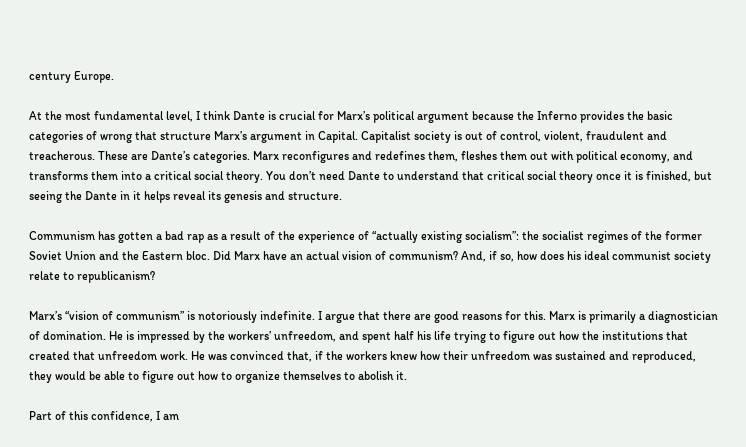century Europe.

At the most fundamental level, I think Dante is crucial for Marx’s political argument because the Inferno provides the basic categories of wrong that structure Marx’s argument in Capital. Capitalist society is out of control, violent, fraudulent and treacherous. These are Dante’s categories. Marx reconfigures and redefines them, fleshes them out with political economy, and transforms them into a critical social theory. You don’t need Dante to understand that critical social theory once it is finished, but seeing the Dante in it helps reveal its genesis and structure.

Communism has gotten a bad rap as a result of the experience of “actually existing socialism”: the socialist regimes of the former Soviet Union and the Eastern bloc. Did Marx have an actual vision of communism? And, if so, how does his ideal communist society relate to republicanism?

Marx’s “vision of communism” is notoriously indefinite. I argue that there are good reasons for this. Marx is primarily a diagnostician of domination. He is impressed by the workers’ unfreedom, and spent half his life trying to figure out how the institutions that created that unfreedom work. He was convinced that, if the workers knew how their unfreedom was sustained and reproduced, they would be able to figure out how to organize themselves to abolish it.

Part of this confidence, I am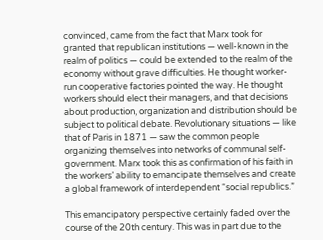convinced, came from the fact that Marx took for granted that republican institutions — well-known in the realm of politics — could be extended to the realm of the economy without grave difficulties. He thought worker-run cooperative factories pointed the way. He thought workers should elect their managers, and that decisions about production, organization and distribution should be subject to political debate. Revolutionary situations — like that of Paris in 1871 — saw the common people organizing themselves into networks of communal self-government. Marx took this as confirmation of his faith in the workers’ ability to emancipate themselves and create a global framework of interdependent “social republics.”

This emancipatory perspective certainly faded over the course of the 20th century. This was in part due to the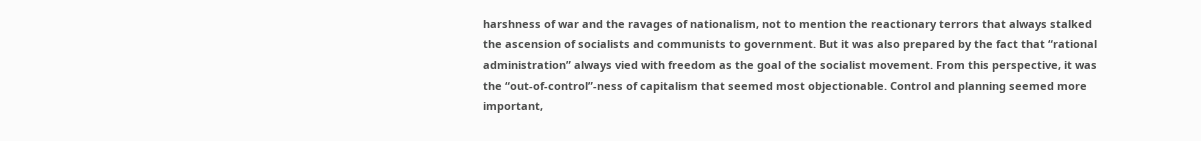harshness of war and the ravages of nationalism, not to mention the reactionary terrors that always stalked the ascension of socialists and communists to government. But it was also prepared by the fact that “rational administration” always vied with freedom as the goal of the socialist movement. From this perspective, it was the “out-of-control”-ness of capitalism that seemed most objectionable. Control and planning seemed more important,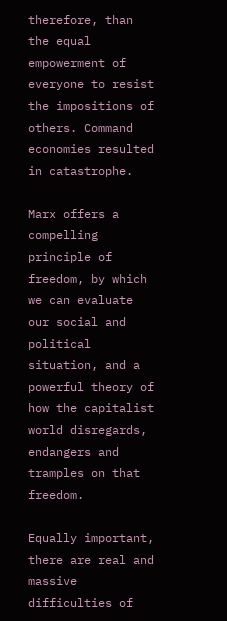therefore, than the equal empowerment of everyone to resist the impositions of others. Command economies resulted in catastrophe.

Marx offers a compelling principle of freedom, by which we can evaluate our social and political situation, and a powerful theory of how the capitalist world disregards, endangers and tramples on that freedom.

Equally important, there are real and massive difficulties of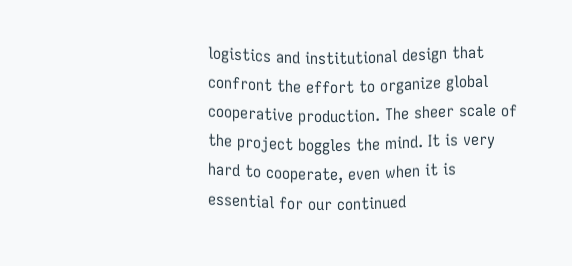logistics and institutional design that confront the effort to organize global cooperative production. The sheer scale of the project boggles the mind. It is very hard to cooperate, even when it is essential for our continued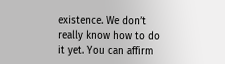existence. We don’t really know how to do it yet. You can affirm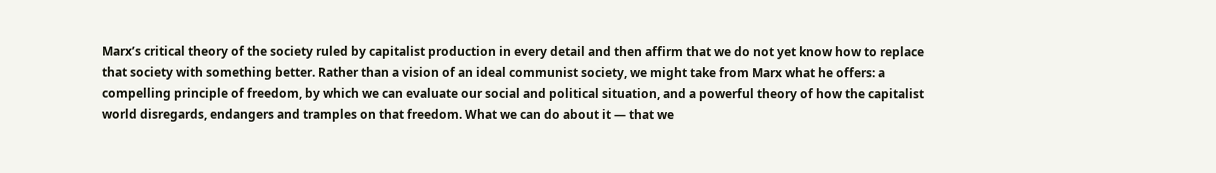Marx’s critical theory of the society ruled by capitalist production in every detail and then affirm that we do not yet know how to replace that society with something better. Rather than a vision of an ideal communist society, we might take from Marx what he offers: a compelling principle of freedom, by which we can evaluate our social and political situation, and a powerful theory of how the capitalist world disregards, endangers and tramples on that freedom. What we can do about it — that we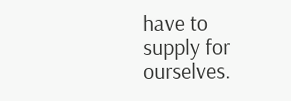have to supply for ourselves.